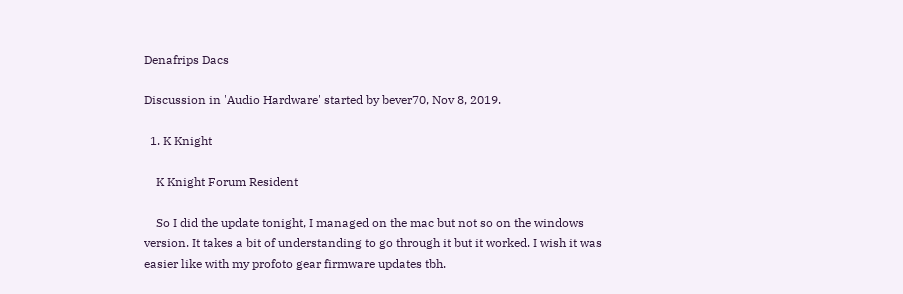Denafrips Dacs

Discussion in 'Audio Hardware' started by bever70, Nov 8, 2019.

  1. K Knight

    K Knight Forum Resident

    So I did the update tonight, I managed on the mac but not so on the windows version. It takes a bit of understanding to go through it but it worked. I wish it was easier like with my profoto gear firmware updates tbh.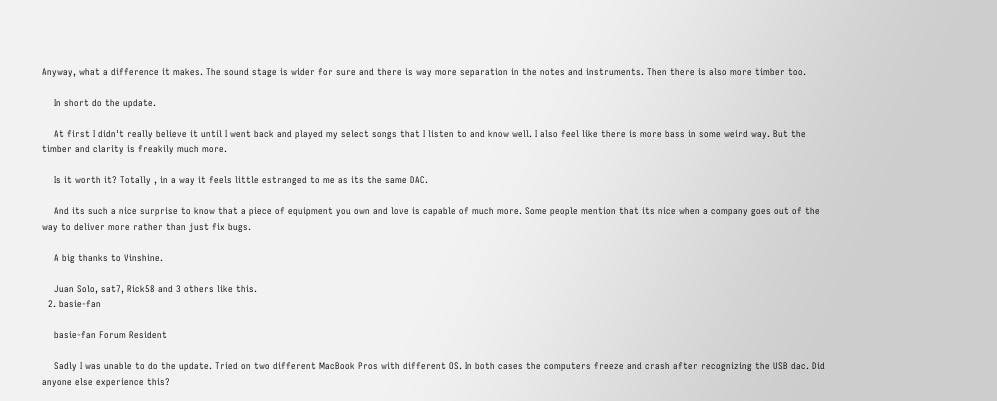Anyway, what a difference it makes. The sound stage is wider for sure and there is way more separation in the notes and instruments. Then there is also more timber too.

    In short do the update.

    At first I didn't really believe it until I went back and played my select songs that I listen to and know well. I also feel like there is more bass in some weird way. But the timber and clarity is freakily much more.

    Is it worth it? Totally , in a way it feels little estranged to me as its the same DAC.

    And its such a nice surprise to know that a piece of equipment you own and love is capable of much more. Some people mention that its nice when a company goes out of the way to deliver more rather than just fix bugs.

    A big thanks to Vinshine.

    Juan Solo, sat7, Rick58 and 3 others like this.
  2. basie-fan

    basie-fan Forum Resident

    Sadly I was unable to do the update. Tried on two different MacBook Pros with different OS. In both cases the computers freeze and crash after recognizing the USB dac. Did anyone else experience this?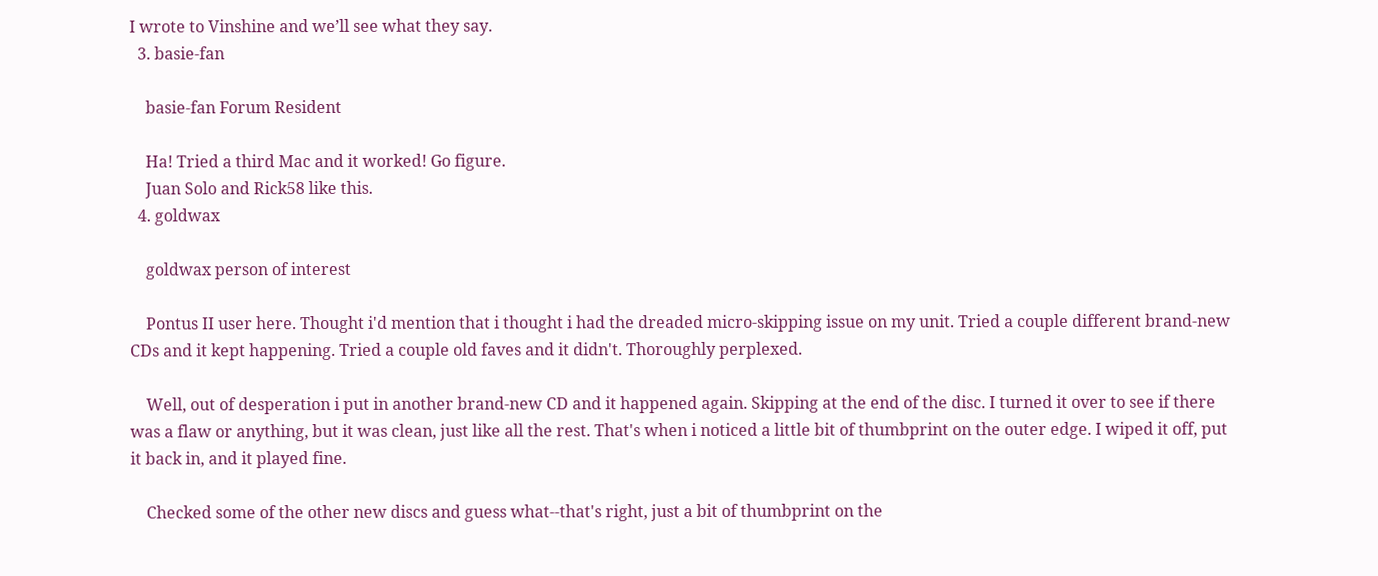I wrote to Vinshine and we’ll see what they say.
  3. basie-fan

    basie-fan Forum Resident

    Ha! Tried a third Mac and it worked! Go figure.
    Juan Solo and Rick58 like this.
  4. goldwax

    goldwax person of interest

    Pontus II user here. Thought i'd mention that i thought i had the dreaded micro-skipping issue on my unit. Tried a couple different brand-new CDs and it kept happening. Tried a couple old faves and it didn't. Thoroughly perplexed.

    Well, out of desperation i put in another brand-new CD and it happened again. Skipping at the end of the disc. I turned it over to see if there was a flaw or anything, but it was clean, just like all the rest. That's when i noticed a little bit of thumbprint on the outer edge. I wiped it off, put it back in, and it played fine.

    Checked some of the other new discs and guess what--that's right, just a bit of thumbprint on the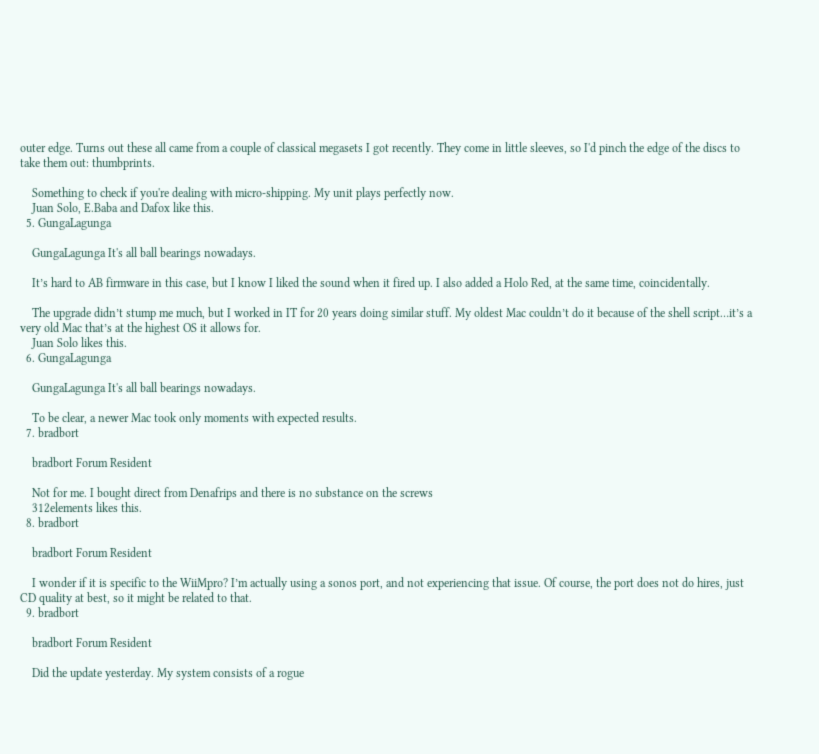outer edge. Turns out these all came from a couple of classical megasets I got recently. They come in little sleeves, so I'd pinch the edge of the discs to take them out: thumbprints.

    Something to check if you're dealing with micro-shipping. My unit plays perfectly now.
    Juan Solo, E.Baba and Dafox like this.
  5. GungaLagunga

    GungaLagunga It's all ball bearings nowadays.

    It’s hard to AB firmware in this case, but I know I liked the sound when it fired up. I also added a Holo Red, at the same time, coincidentally.

    The upgrade didn’t stump me much, but I worked in IT for 20 years doing similar stuff. My oldest Mac couldn’t do it because of the shell script…it’s a very old Mac that’s at the highest OS it allows for.
    Juan Solo likes this.
  6. GungaLagunga

    GungaLagunga It's all ball bearings nowadays.

    To be clear, a newer Mac took only moments with expected results.
  7. bradbort

    bradbort Forum Resident

    Not for me. I bought direct from Denafrips and there is no substance on the screws
    312elements likes this.
  8. bradbort

    bradbort Forum Resident

    I wonder if it is specific to the WiiMpro? I’m actually using a sonos port, and not experiencing that issue. Of course, the port does not do hires, just CD quality at best, so it might be related to that.
  9. bradbort

    bradbort Forum Resident

    Did the update yesterday. My system consists of a rogue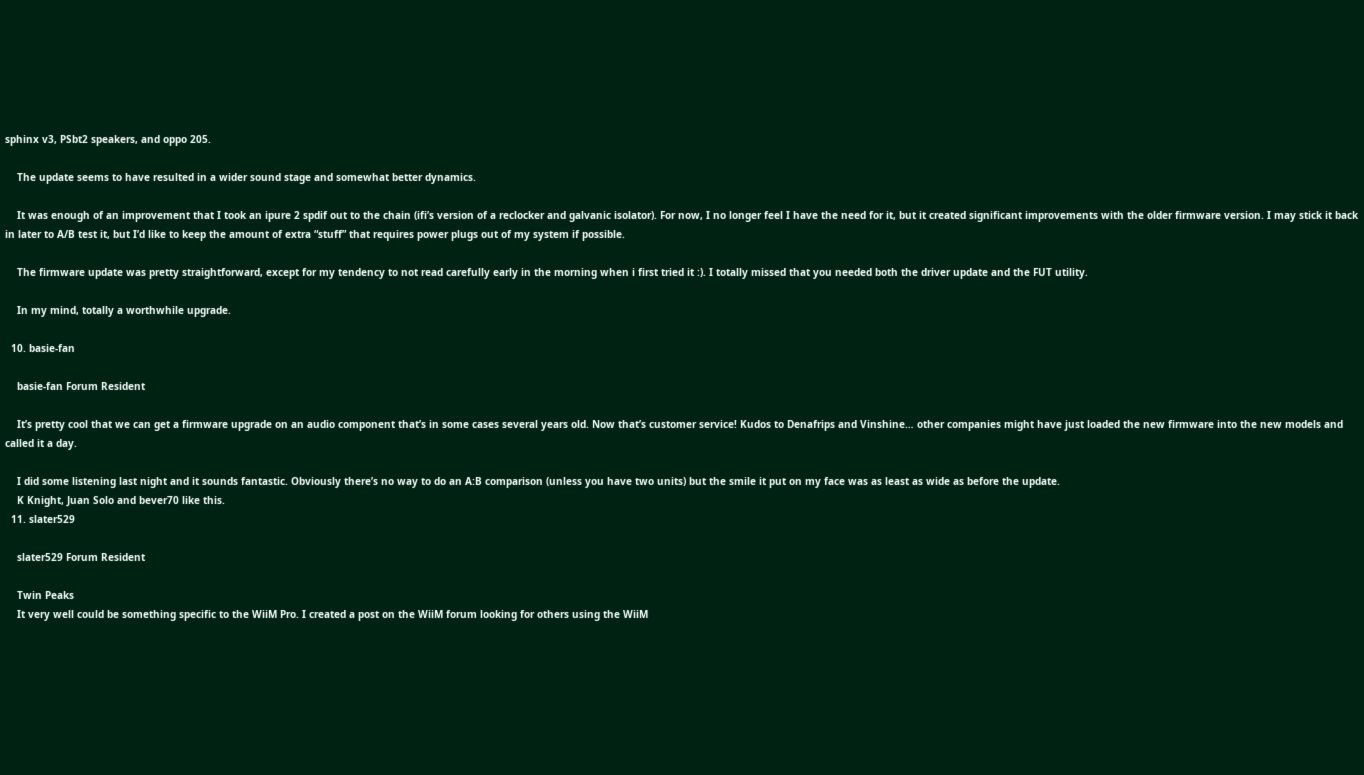sphinx v3, PSbt2 speakers, and oppo 205.

    The update seems to have resulted in a wider sound stage and somewhat better dynamics.

    It was enough of an improvement that I took an ipure 2 spdif out to the chain (ifi’s version of a reclocker and galvanic isolator). For now, I no longer feel I have the need for it, but it created significant improvements with the older firmware version. I may stick it back in later to A/B test it, but I’d like to keep the amount of extra “stuff” that requires power plugs out of my system if possible.

    The firmware update was pretty straightforward, except for my tendency to not read carefully early in the morning when i first tried it :). I totally missed that you needed both the driver update and the FUT utility.

    In my mind, totally a worthwhile upgrade.

  10. basie-fan

    basie-fan Forum Resident

    It’s pretty cool that we can get a firmware upgrade on an audio component that’s in some cases several years old. Now that’s customer service! Kudos to Denafrips and Vinshine… other companies might have just loaded the new firmware into the new models and called it a day.

    I did some listening last night and it sounds fantastic. Obviously there’s no way to do an A:B comparison (unless you have two units) but the smile it put on my face was as least as wide as before the update.
    K Knight, Juan Solo and bever70 like this.
  11. slater529

    slater529 Forum Resident

    Twin Peaks
    It very well could be something specific to the WiiM Pro. I created a post on the WiiM forum looking for others using the WiiM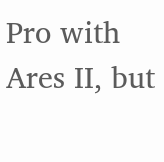Pro with Ares II, but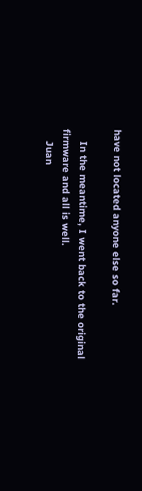have not located anyone else so far.

    In the meantime, I went back to the original firmware and all is well.
    Juan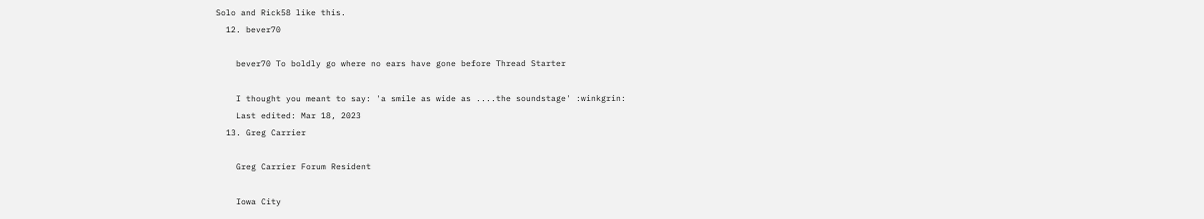Solo and Rick58 like this.
  12. bever70

    bever70 To boldly go where no ears have gone before Thread Starter

    I thought you meant to say: 'a smile as wide as ....the soundstage' :winkgrin:
    Last edited: Mar 18, 2023
  13. Greg Carrier

    Greg Carrier Forum Resident

    Iowa City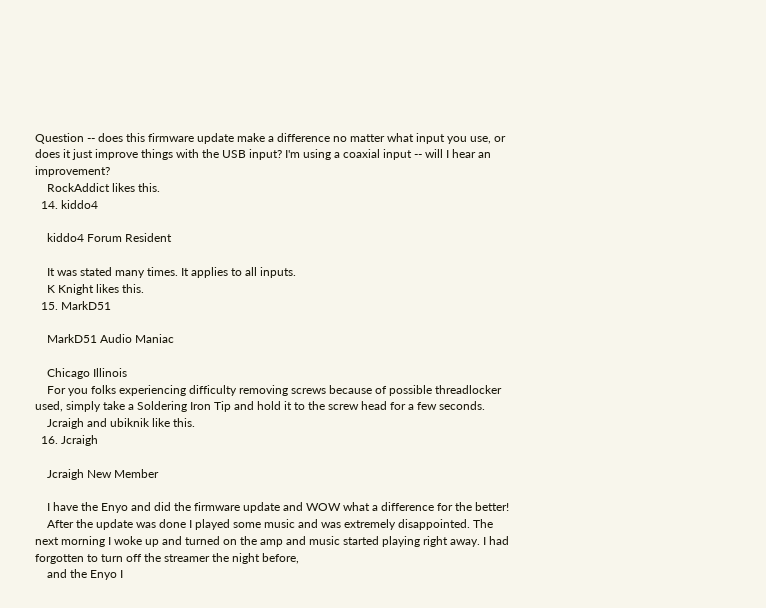Question -- does this firmware update make a difference no matter what input you use, or does it just improve things with the USB input? I'm using a coaxial input -- will I hear an improvement?
    RockAddict likes this.
  14. kiddo4

    kiddo4 Forum Resident

    It was stated many times. It applies to all inputs.
    K Knight likes this.
  15. MarkD51

    MarkD51 Audio Maniac

    Chicago Illinois
    For you folks experiencing difficulty removing screws because of possible threadlocker used, simply take a Soldering Iron Tip and hold it to the screw head for a few seconds.
    Jcraigh and ubiknik like this.
  16. Jcraigh

    Jcraigh New Member

    I have the Enyo and did the firmware update and WOW what a difference for the better!
    After the update was done I played some music and was extremely disappointed. The next morning I woke up and turned on the amp and music started playing right away. I had forgotten to turn off the streamer the night before,
    and the Enyo I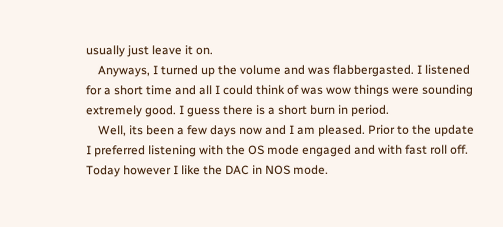usually just leave it on.
    Anyways, I turned up the volume and was flabbergasted. I listened for a short time and all I could think of was wow things were sounding extremely good. I guess there is a short burn in period.
    Well, its been a few days now and I am pleased. Prior to the update I preferred listening with the OS mode engaged and with fast roll off. Today however I like the DAC in NOS mode.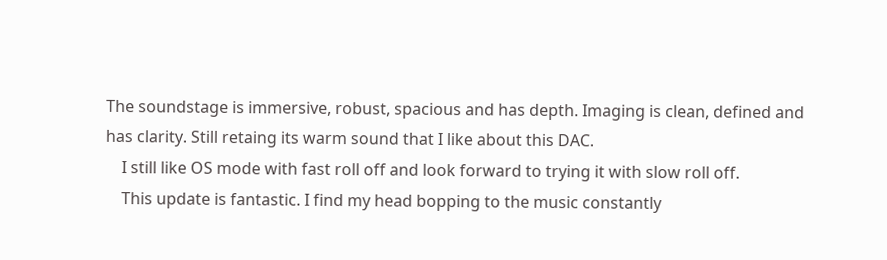The soundstage is immersive, robust, spacious and has depth. Imaging is clean, defined and has clarity. Still retaing its warm sound that I like about this DAC.
    I still like OS mode with fast roll off and look forward to trying it with slow roll off.
    This update is fantastic. I find my head bopping to the music constantly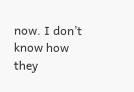now. I don’t know how they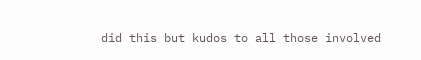did this but kudos to all those involved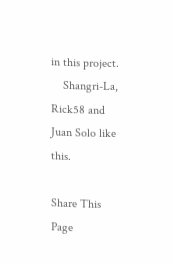in this project.
    Shangri-La, Rick58 and Juan Solo like this.

Share This Page